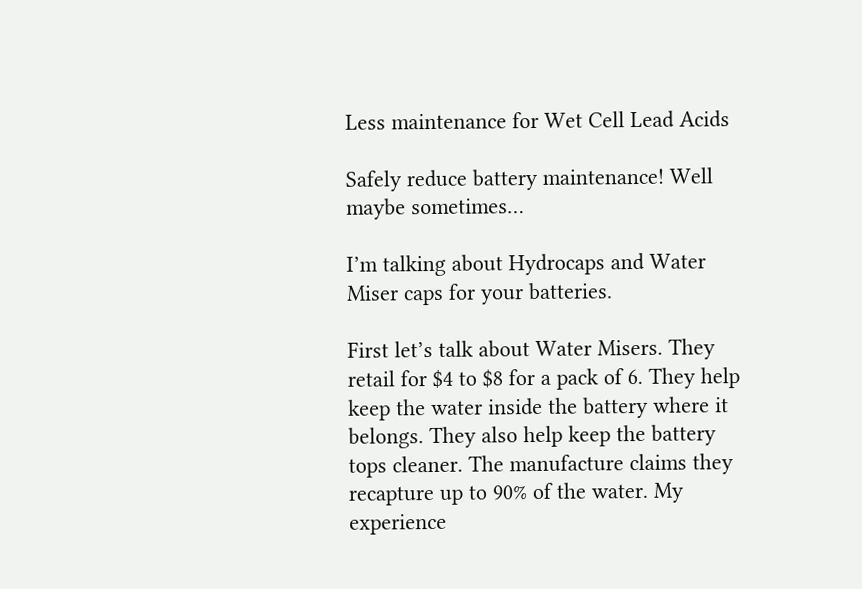Less maintenance for Wet Cell Lead Acids

Safely reduce battery maintenance! Well maybe sometimes…

I’m talking about Hydrocaps and Water Miser caps for your batteries.

First let’s talk about Water Misers. They retail for $4 to $8 for a pack of 6. They help keep the water inside the battery where it belongs. They also help keep the battery tops cleaner. The manufacture claims they recapture up to 90% of the water. My experience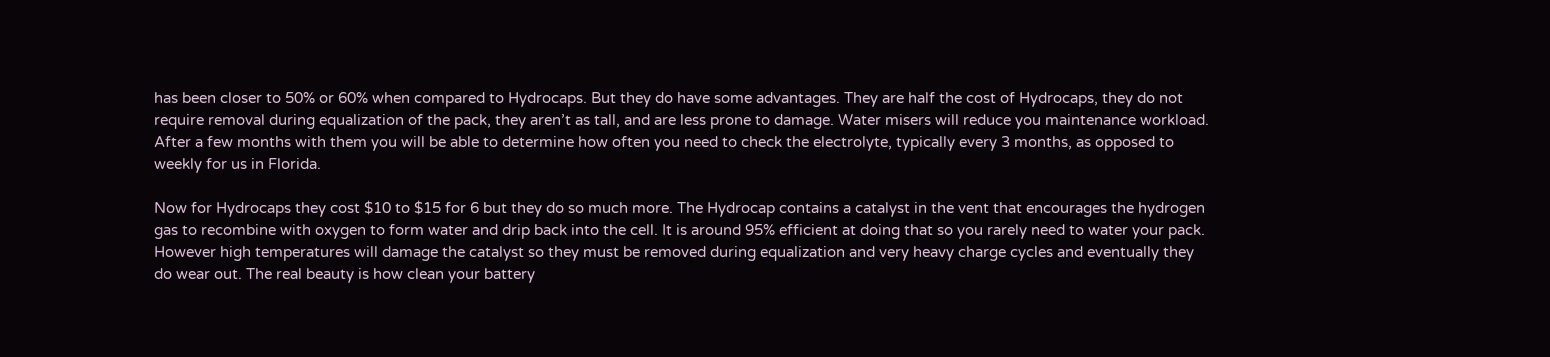has been closer to 50% or 60% when compared to Hydrocaps. But they do have some advantages. They are half the cost of Hydrocaps, they do not require removal during equalization of the pack, they aren’t as tall, and are less prone to damage. Water misers will reduce you maintenance workload. After a few months with them you will be able to determine how often you need to check the electrolyte, typically every 3 months, as opposed to weekly for us in Florida.

Now for Hydrocaps they cost $10 to $15 for 6 but they do so much more. The Hydrocap contains a catalyst in the vent that encourages the hydrogen gas to recombine with oxygen to form water and drip back into the cell. It is around 95% efficient at doing that so you rarely need to water your pack. However high temperatures will damage the catalyst so they must be removed during equalization and very heavy charge cycles and eventually they do wear out. The real beauty is how clean your battery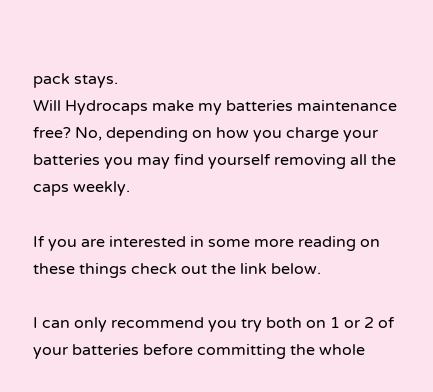pack stays.
Will Hydrocaps make my batteries maintenance free? No, depending on how you charge your batteries you may find yourself removing all the caps weekly.

If you are interested in some more reading on these things check out the link below.

I can only recommend you try both on 1 or 2 of your batteries before committing the whole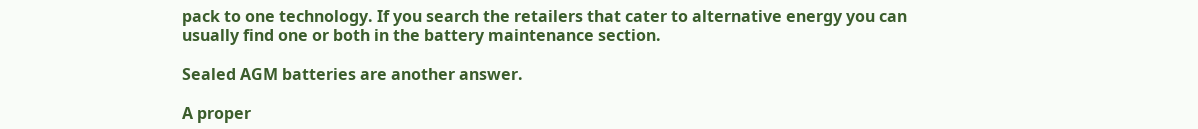pack to one technology. If you search the retailers that cater to alternative energy you can usually find one or both in the battery maintenance section.

Sealed AGM batteries are another answer.

A proper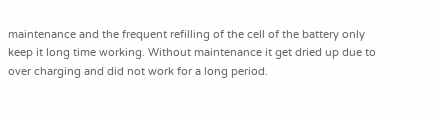maintenance and the frequent refilling of the cell of the battery only keep it long time working. Without maintenance it get dried up due to over charging and did not work for a long period.